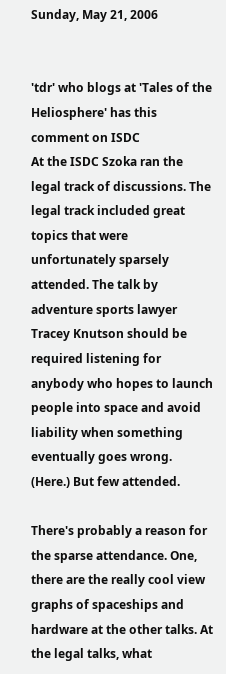Sunday, May 21, 2006


'tdr' who blogs at 'Tales of the Heliosphere' has this comment on ISDC
At the ISDC Szoka ran the legal track of discussions. The legal track included great topics that were unfortunately sparsely attended. The talk by adventure sports lawyer Tracey Knutson should be required listening for anybody who hopes to launch people into space and avoid liability when something eventually goes wrong. (Here.) But few attended.

There's probably a reason for the sparse attendance. One, there are the really cool view graphs of spaceships and hardware at the other talks. At the legal talks, what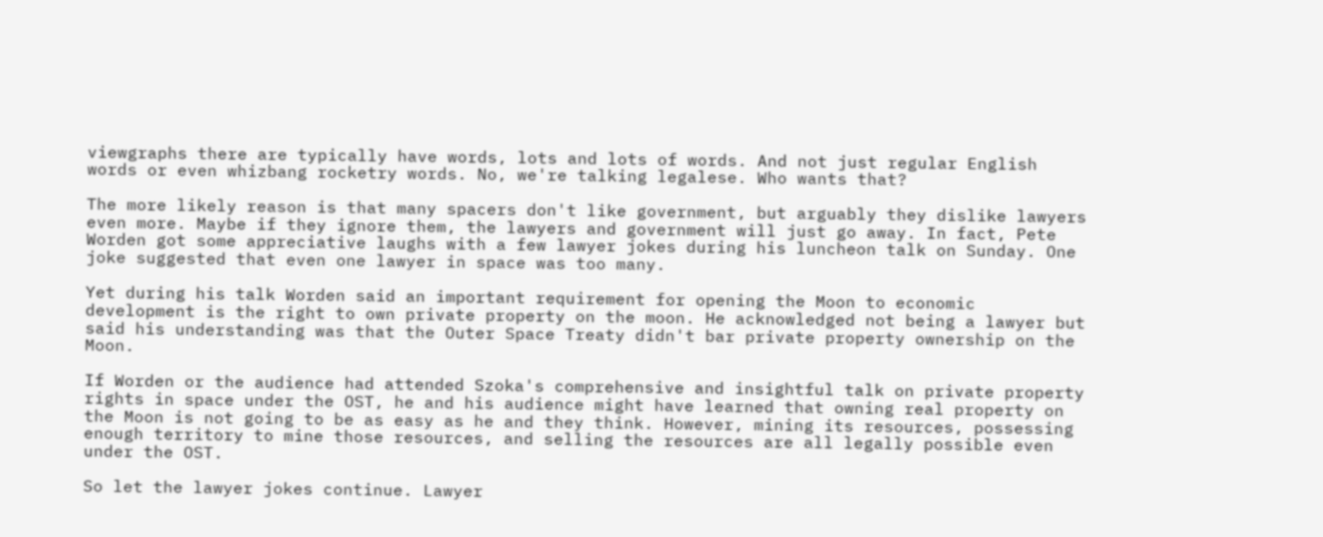viewgraphs there are typically have words, lots and lots of words. And not just regular English words or even whizbang rocketry words. No, we're talking legalese. Who wants that?

The more likely reason is that many spacers don't like government, but arguably they dislike lawyers even more. Maybe if they ignore them, the lawyers and government will just go away. In fact, Pete Worden got some appreciative laughs with a few lawyer jokes during his luncheon talk on Sunday. One joke suggested that even one lawyer in space was too many.

Yet during his talk Worden said an important requirement for opening the Moon to economic development is the right to own private property on the moon. He acknowledged not being a lawyer but said his understanding was that the Outer Space Treaty didn't bar private property ownership on the Moon.

If Worden or the audience had attended Szoka's comprehensive and insightful talk on private property rights in space under the OST, he and his audience might have learned that owning real property on the Moon is not going to be as easy as he and they think. However, mining its resources, possessing enough territory to mine those resources, and selling the resources are all legally possible even under the OST.

So let the lawyer jokes continue. Lawyer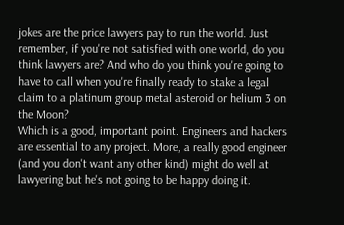jokes are the price lawyers pay to run the world. Just remember, if you're not satisfied with one world, do you think lawyers are? And who do you think you're going to have to call when you're finally ready to stake a legal claim to a platinum group metal asteroid or helium 3 on the Moon?
Which is a good, important point. Engineers and hackers are essential to any project. More, a really good engineer (and you don't want any other kind) might do well at lawyering but he's not going to be happy doing it.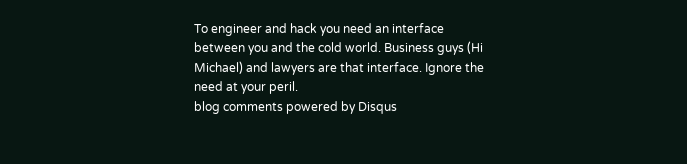To engineer and hack you need an interface between you and the cold world. Business guys (Hi Michael) and lawyers are that interface. Ignore the need at your peril.
blog comments powered by Disqus